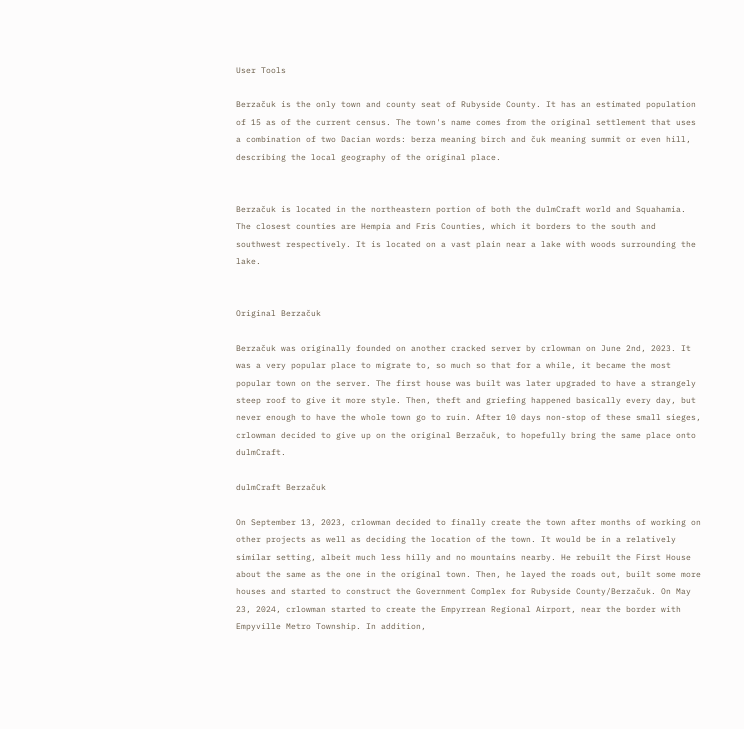User Tools

Berzačuk is the only town and county seat of Rubyside County. It has an estimated population of 15 as of the current census. The town's name comes from the original settlement that uses a combination of two Dacian words: berza meaning birch and čuk meaning summit or even hill, describing the local geography of the original place.


Berzačuk is located in the northeastern portion of both the dulmCraft world and Squahamia. The closest counties are Hempia and Fris Counties, which it borders to the south and southwest respectively. It is located on a vast plain near a lake with woods surrounding the lake.


Original Berzačuk

Berzačuk was originally founded on another cracked server by crlowman on June 2nd, 2023. It was a very popular place to migrate to, so much so that for a while, it became the most popular town on the server. The first house was built was later upgraded to have a strangely steep roof to give it more style. Then, theft and griefing happened basically every day, but never enough to have the whole town go to ruin. After 10 days non-stop of these small sieges, crlowman decided to give up on the original Berzačuk, to hopefully bring the same place onto dulmCraft.

dulmCraft Berzačuk

On September 13, 2023, crlowman decided to finally create the town after months of working on other projects as well as deciding the location of the town. It would be in a relatively similar setting, albeit much less hilly and no mountains nearby. He rebuilt the First House about the same as the one in the original town. Then, he layed the roads out, built some more houses and started to construct the Government Complex for Rubyside County/Berzačuk. On May 23, 2024, crlowman started to create the Empyrrean Regional Airport, near the border with Empyville Metro Township. In addition,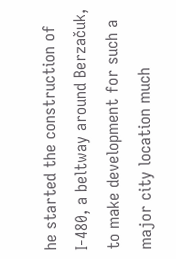he started the construction of I-480, a beltway around Berzačuk, to make development for such a major city location much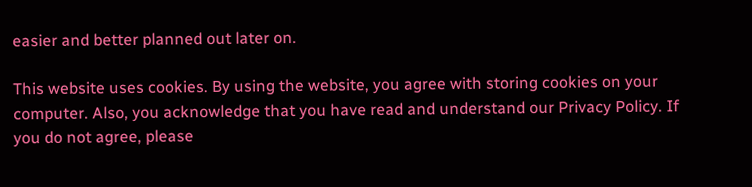easier and better planned out later on.

This website uses cookies. By using the website, you agree with storing cookies on your computer. Also, you acknowledge that you have read and understand our Privacy Policy. If you do not agree, please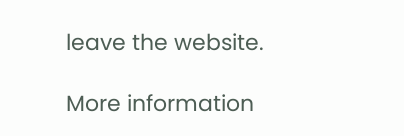leave the website.

More information